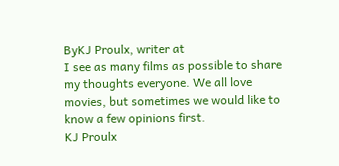ByKJ Proulx, writer at
I see as many films as possible to share my thoughts everyone. We all love movies, but sometimes we would like to know a few opinions first.
KJ Proulx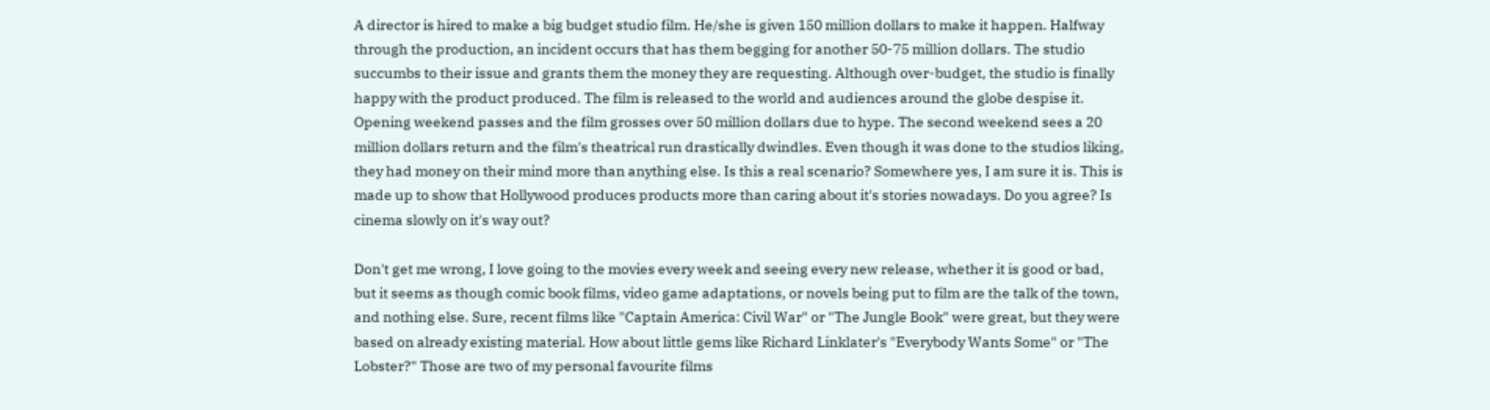A director is hired to make a big budget studio film. He/she is given 150 million dollars to make it happen. Halfway through the production, an incident occurs that has them begging for another 50-75 million dollars. The studio succumbs to their issue and grants them the money they are requesting. Although over-budget, the studio is finally happy with the product produced. The film is released to the world and audiences around the globe despise it. Opening weekend passes and the film grosses over 50 million dollars due to hype. The second weekend sees a 20 million dollars return and the film's theatrical run drastically dwindles. Even though it was done to the studios liking, they had money on their mind more than anything else. Is this a real scenario? Somewhere yes, I am sure it is. This is made up to show that Hollywood produces products more than caring about it's stories nowadays. Do you agree? Is cinema slowly on it's way out?

Don't get me wrong, I love going to the movies every week and seeing every new release, whether it is good or bad, but it seems as though comic book films, video game adaptations, or novels being put to film are the talk of the town, and nothing else. Sure, recent films like "Captain America: Civil War" or "The Jungle Book" were great, but they were based on already existing material. How about little gems like Richard Linklater's "Everybody Wants Some" or "The Lobster?" Those are two of my personal favourite films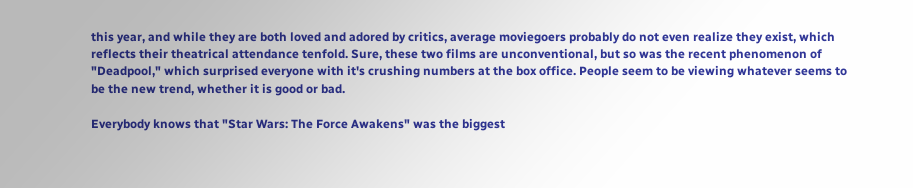this year, and while they are both loved and adored by critics, average moviegoers probably do not even realize they exist, which reflects their theatrical attendance tenfold. Sure, these two films are unconventional, but so was the recent phenomenon of "Deadpool," which surprised everyone with it's crushing numbers at the box office. People seem to be viewing whatever seems to be the new trend, whether it is good or bad.

Everybody knows that "Star Wars: The Force Awakens" was the biggest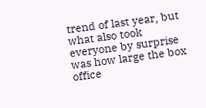trend of last year, but what also took everyone by surprise was how large the box office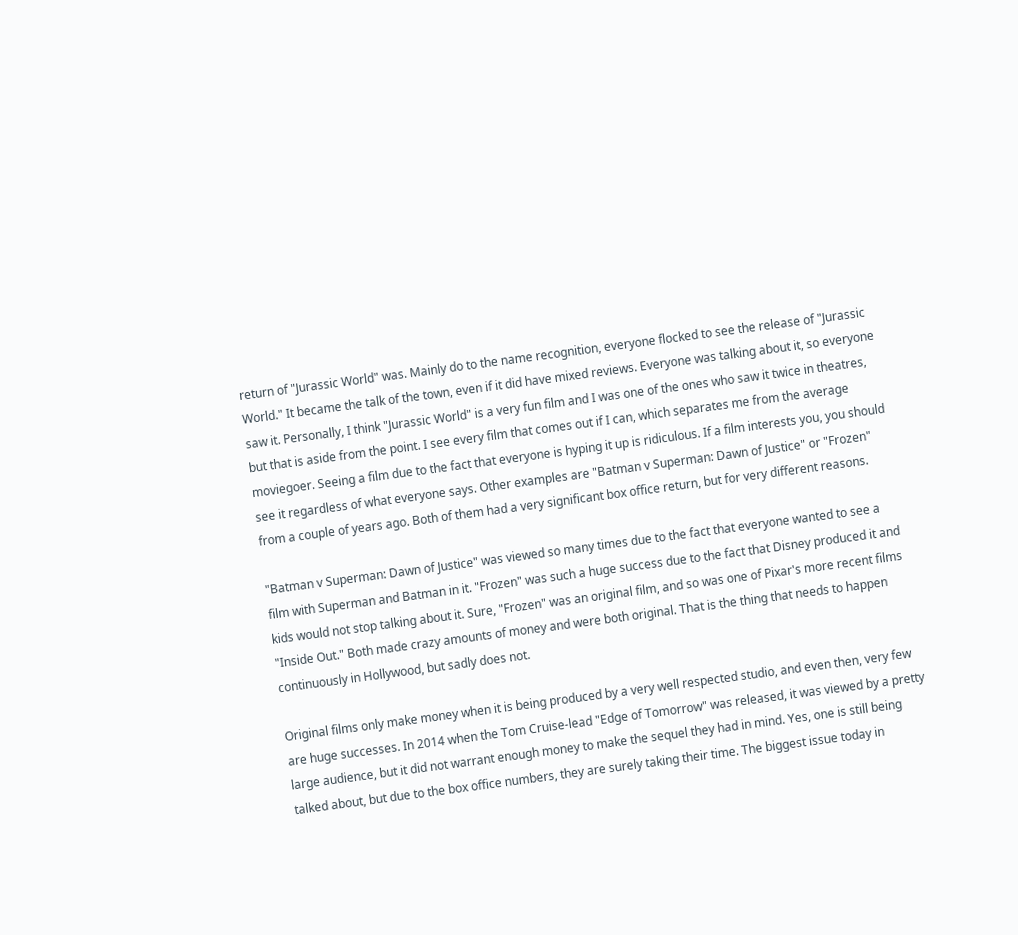return of "Jurassic World" was. Mainly do to the name recognition, everyone flocked to see the release of "Jurassic World." It became the talk of the town, even if it did have mixed reviews. Everyone was talking about it, so everyone saw it. Personally, I think "Jurassic World" is a very fun film and I was one of the ones who saw it twice in theatres, but that is aside from the point. I see every film that comes out if I can, which separates me from the average moviegoer. Seeing a film due to the fact that everyone is hyping it up is ridiculous. If a film interests you, you should see it regardless of what everyone says. Other examples are "Batman v Superman: Dawn of Justice" or "Frozen" from a couple of years ago. Both of them had a very significant box office return, but for very different reasons.

"Batman v Superman: Dawn of Justice" was viewed so many times due to the fact that everyone wanted to see a film with Superman and Batman in it. "Frozen" was such a huge success due to the fact that Disney produced it and kids would not stop talking about it. Sure, "Frozen" was an original film, and so was one of Pixar's more recent films "Inside Out." Both made crazy amounts of money and were both original. That is the thing that needs to happen continuously in Hollywood, but sadly does not.

Original films only make money when it is being produced by a very well respected studio, and even then, very few are huge successes. In 2014 when the Tom Cruise-lead "Edge of Tomorrow" was released, it was viewed by a pretty large audience, but it did not warrant enough money to make the sequel they had in mind. Yes, one is still being talked about, but due to the box office numbers, they are surely taking their time. The biggest issue today in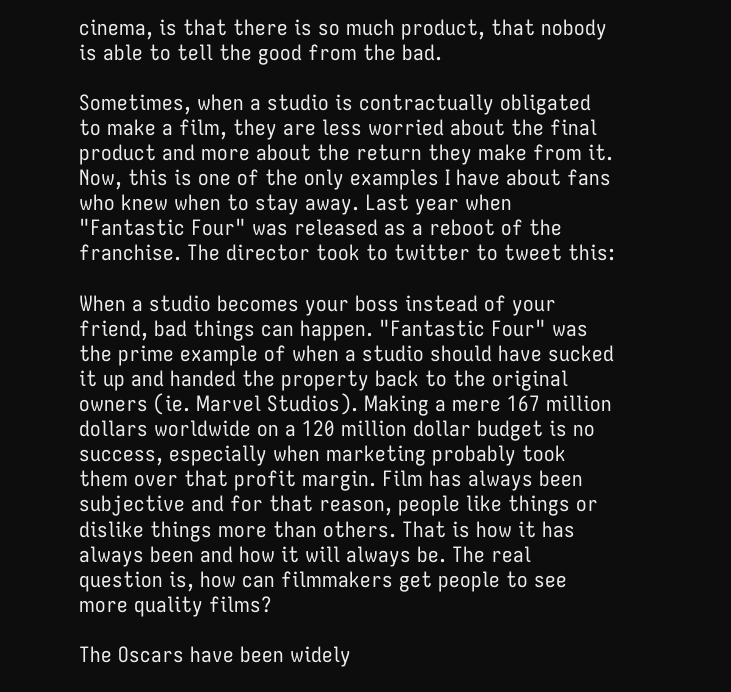cinema, is that there is so much product, that nobody is able to tell the good from the bad.

Sometimes, when a studio is contractually obligated to make a film, they are less worried about the final product and more about the return they make from it. Now, this is one of the only examples I have about fans who knew when to stay away. Last year when "Fantastic Four" was released as a reboot of the franchise. The director took to twitter to tweet this:

When a studio becomes your boss instead of your friend, bad things can happen. "Fantastic Four" was the prime example of when a studio should have sucked it up and handed the property back to the original owners (ie. Marvel Studios). Making a mere 167 million dollars worldwide on a 120 million dollar budget is no success, especially when marketing probably took them over that profit margin. Film has always been subjective and for that reason, people like things or dislike things more than others. That is how it has always been and how it will always be. The real question is, how can filmmakers get people to see more quality films?

The Oscars have been widely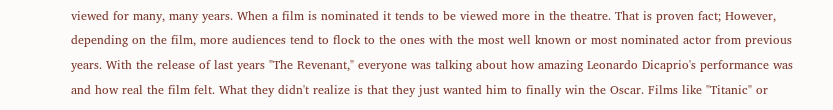viewed for many, many years. When a film is nominated it tends to be viewed more in the theatre. That is proven fact; However, depending on the film, more audiences tend to flock to the ones with the most well known or most nominated actor from previous years. With the release of last years "The Revenant," everyone was talking about how amazing Leonardo Dicaprio's performance was and how real the film felt. What they didn't realize is that they just wanted him to finally win the Oscar. Films like "Titanic" or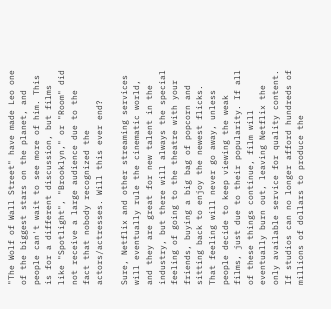"The Wolf of Wall Street" have made Leo one of the biggest stars on the planet, and people can't wait to see more of him. This is for a different discussion, but films like "Spotlight", "Brooklyn," or "Room" did not receive a large audience due to the fact that nobody recognized the actors/actresses. Will this ever end?

Sure, Netflix and other streaming services will eventually rule the cinematic world, and they are great for new talent in the industry, but there will always the special feeling of going to the theatre with your friends, buying a big bag of popcorn and sitting back to enjoy the newest flicks. That feeling will never go away, unless people decide to keep viewing the weak films, just due to their popularity. If all of these things continue, film will eventually burn out, leaving Netflix the only available service for quality content. If studios can no longer afford hundreds of millions of dollars to produce the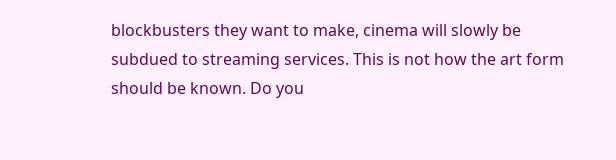blockbusters they want to make, cinema will slowly be subdued to streaming services. This is not how the art form should be known. Do you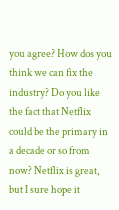you agree? How dos you think we can fix the industry? Do you like the fact that Netflix could be the primary in a decade or so from now? Netflix is great, but I sure hope it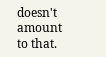doesn't amount to that.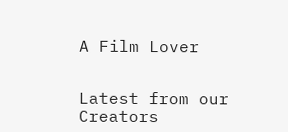A Film Lover


Latest from our Creators